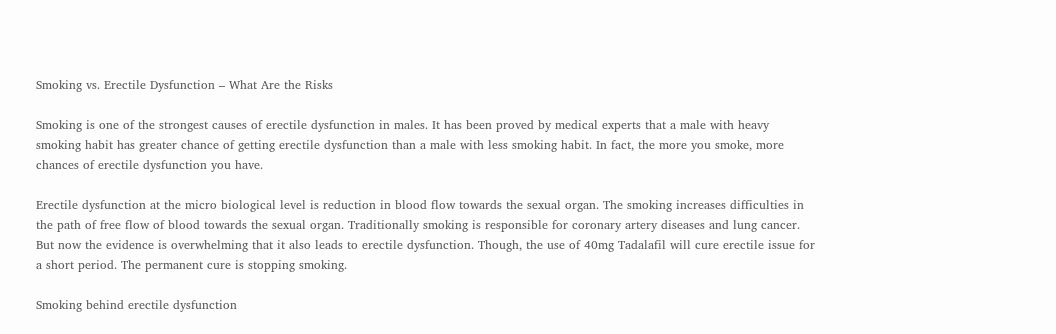Smoking vs. Erectile Dysfunction – What Are the Risks

Smoking is one of the strongest causes of erectile dysfunction in males. It has been proved by medical experts that a male with heavy smoking habit has greater chance of getting erectile dysfunction than a male with less smoking habit. In fact, the more you smoke, more chances of erectile dysfunction you have.

Erectile dysfunction at the micro biological level is reduction in blood flow towards the sexual organ. The smoking increases difficulties in the path of free flow of blood towards the sexual organ. Traditionally smoking is responsible for coronary artery diseases and lung cancer. But now the evidence is overwhelming that it also leads to erectile dysfunction. Though, the use of 40mg Tadalafil will cure erectile issue for a short period. The permanent cure is stopping smoking.

Smoking behind erectile dysfunction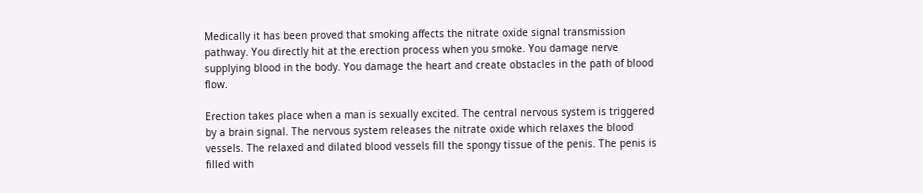Medically it has been proved that smoking affects the nitrate oxide signal transmission pathway. You directly hit at the erection process when you smoke. You damage nerve supplying blood in the body. You damage the heart and create obstacles in the path of blood flow.

Erection takes place when a man is sexually excited. The central nervous system is triggered by a brain signal. The nervous system releases the nitrate oxide which relaxes the blood vessels. The relaxed and dilated blood vessels fill the spongy tissue of the penis. The penis is filled with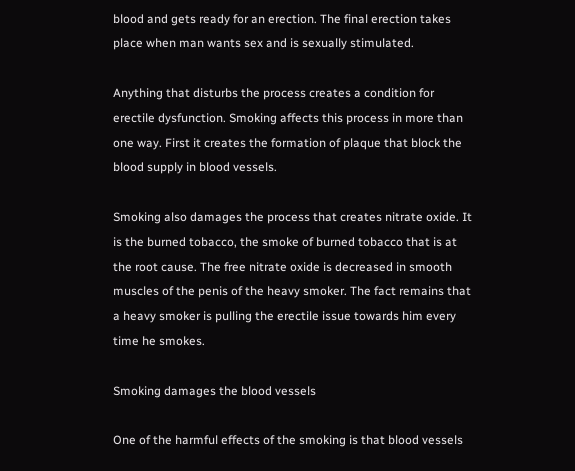blood and gets ready for an erection. The final erection takes place when man wants sex and is sexually stimulated.

Anything that disturbs the process creates a condition for erectile dysfunction. Smoking affects this process in more than one way. First it creates the formation of plaque that block the blood supply in blood vessels.

Smoking also damages the process that creates nitrate oxide. It is the burned tobacco, the smoke of burned tobacco that is at the root cause. The free nitrate oxide is decreased in smooth muscles of the penis of the heavy smoker. The fact remains that a heavy smoker is pulling the erectile issue towards him every time he smokes.

Smoking damages the blood vessels

One of the harmful effects of the smoking is that blood vessels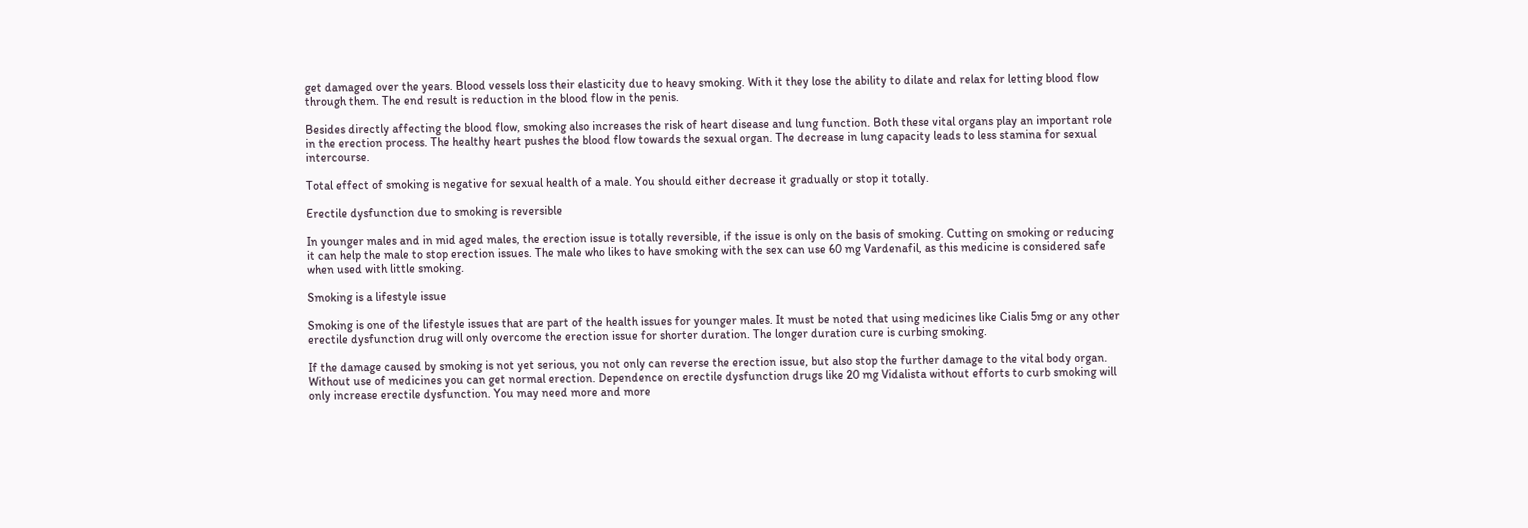get damaged over the years. Blood vessels loss their elasticity due to heavy smoking. With it they lose the ability to dilate and relax for letting blood flow through them. The end result is reduction in the blood flow in the penis.

Besides directly affecting the blood flow, smoking also increases the risk of heart disease and lung function. Both these vital organs play an important role in the erection process. The healthy heart pushes the blood flow towards the sexual organ. The decrease in lung capacity leads to less stamina for sexual intercourse.

Total effect of smoking is negative for sexual health of a male. You should either decrease it gradually or stop it totally.

Erectile dysfunction due to smoking is reversible

In younger males and in mid aged males, the erection issue is totally reversible, if the issue is only on the basis of smoking. Cutting on smoking or reducing it can help the male to stop erection issues. The male who likes to have smoking with the sex can use 60 mg Vardenafil, as this medicine is considered safe when used with little smoking.

Smoking is a lifestyle issue

Smoking is one of the lifestyle issues that are part of the health issues for younger males. It must be noted that using medicines like Cialis 5mg or any other erectile dysfunction drug will only overcome the erection issue for shorter duration. The longer duration cure is curbing smoking.

If the damage caused by smoking is not yet serious, you not only can reverse the erection issue, but also stop the further damage to the vital body organ. Without use of medicines you can get normal erection. Dependence on erectile dysfunction drugs like 20 mg Vidalista without efforts to curb smoking will only increase erectile dysfunction. You may need more and more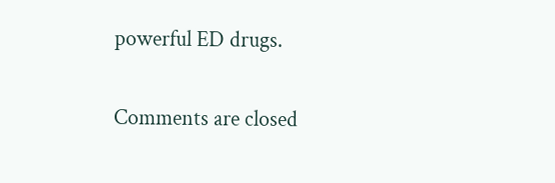powerful ED drugs.

Comments are closed